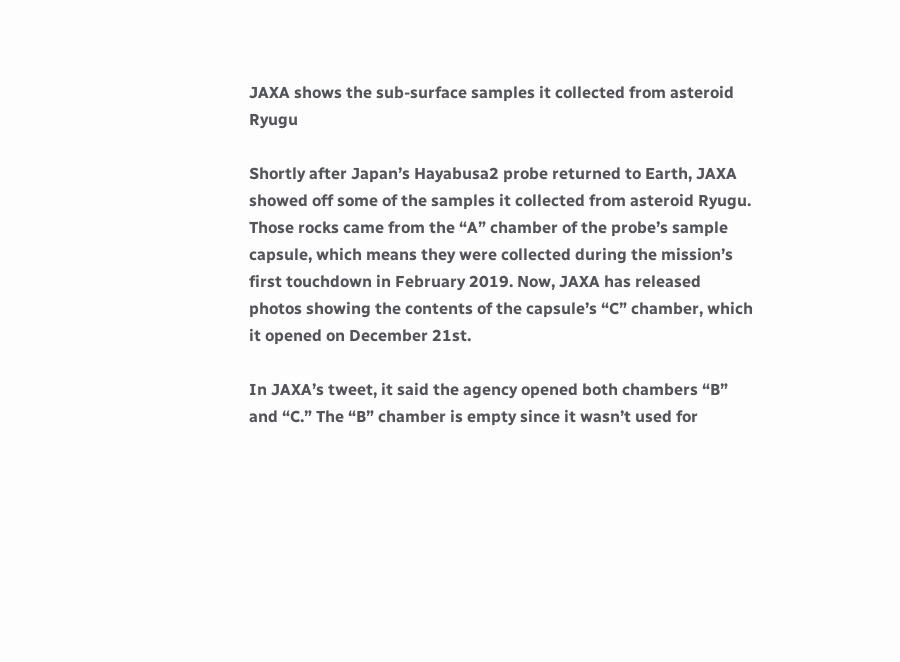JAXA shows the sub-surface samples it collected from asteroid Ryugu

Shortly after Japan’s Hayabusa2 probe returned to Earth, JAXA showed off some of the samples it collected from asteroid Ryugu. Those rocks came from the “A” chamber of the probe’s sample capsule, which means they were collected during the mission’s first touchdown in February 2019. Now, JAXA has released photos showing the contents of the capsule’s “C” chamber, which it opened on December 21st.

In JAXA’s tweet, it said the agency opened both chambers “B” and “C.” The “B” chamber is empty since it wasn’t used for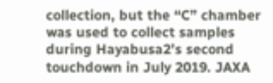collection, but the “C” chamber was used to collect samples during Hayabusa2’s second touchdown in July 2019. JAXA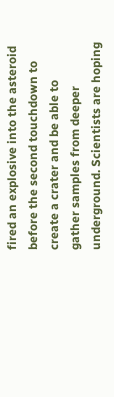fired an explosive into the asteroid before the second touchdown to create a crater and be able to gather samples from deeper underground. Scientists are hoping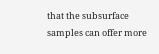that the subsurface samples can offer more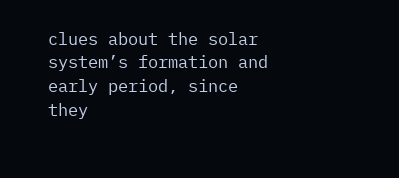clues about the solar system’s formation and early period, since they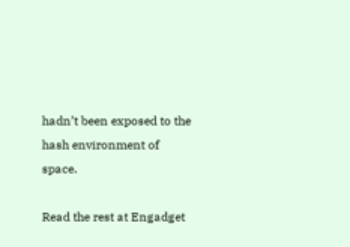hadn’t been exposed to the hash environment of space.

Read the rest at Engadget